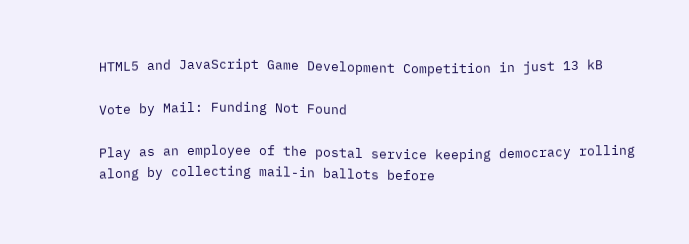HTML5 and JavaScript Game Development Competition in just 13 kB

Vote by Mail: Funding Not Found

Play as an employee of the postal service keeping democracy rolling along by collecting mail-in ballots before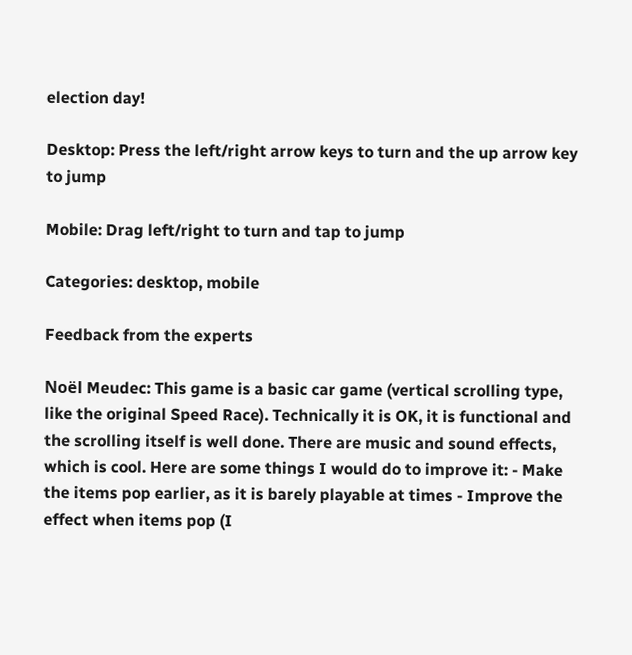election day!

Desktop: Press the left/right arrow keys to turn and the up arrow key to jump

Mobile: Drag left/right to turn and tap to jump

Categories: desktop, mobile

Feedback from the experts

Noël Meudec: This game is a basic car game (vertical scrolling type, like the original Speed Race). Technically it is OK, it is functional and the scrolling itself is well done. There are music and sound effects, which is cool. Here are some things I would do to improve it: - Make the items pop earlier, as it is barely playable at times - Improve the effect when items pop (I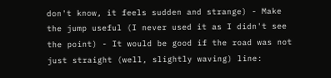don't know, it feels sudden and strange) - Make the jump useful (I never used it as I didn't see the point) - It would be good if the road was not just straight (well, slightly waving) line: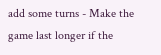add some turns - Make the game last longer if the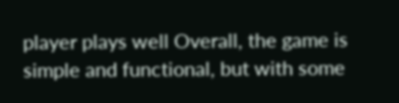player plays well Overall, the game is simple and functional, but with some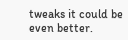tweaks it could be even better.